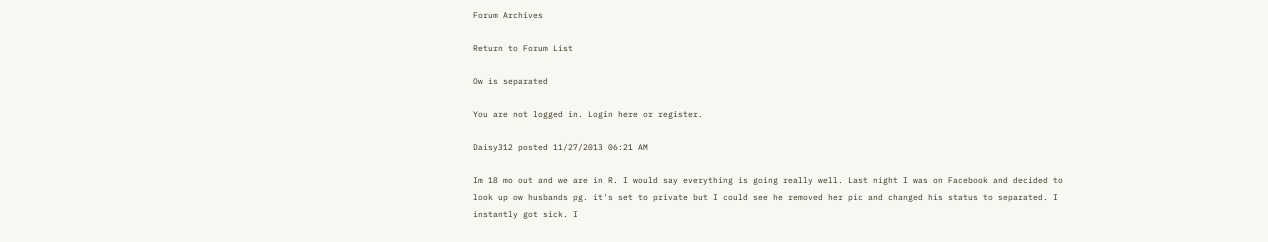Forum Archives

Return to Forum List

Ow is separated

You are not logged in. Login here or register.

Daisy312 posted 11/27/2013 06:21 AM

Im 18 mo out and we are in R. I would say everything is going really well. Last night I was on Facebook and decided to look up ow husbands pg. it's set to private but I could see he removed her pic and changed his status to separated. I instantly got sick. I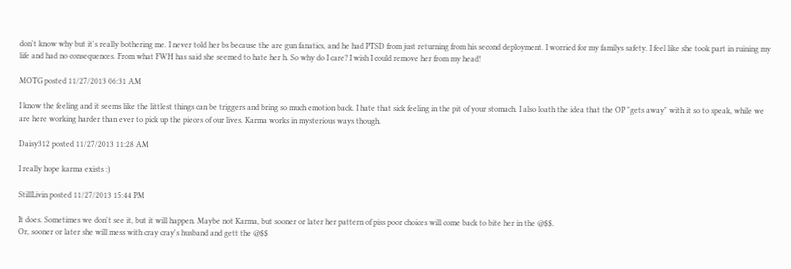don't know why but it's really bothering me. I never told her bs because the are gun fanatics, and he had PTSD from just returning from his second deployment. I worried for my familys safety. I feel like she took part in ruining my life and had no consequences. From what FWH has said she seemed to hate her h. So why do I care? I wish I could remove her from my head!

MOTG posted 11/27/2013 06:31 AM

I know the feeling and it seems like the littlest things can be triggers and bring so much emotion back. I hate that sick feeling in the pit of your stomach. I also loath the idea that the OP "gets away" with it so to speak, while we are here working harder than ever to pick up the pieces of our lives. Karma works in mysterious ways though.

Daisy312 posted 11/27/2013 11:28 AM

I really hope karma exists :)

StillLivin posted 11/27/2013 15:44 PM

It does. Sometimes we don't see it, but it will happen. Maybe not Karma, but sooner or later her pattern of piss poor choices will come back to bite her in the @$$.
Or, sooner or later she will mess with cray cray's husband and gett the @$$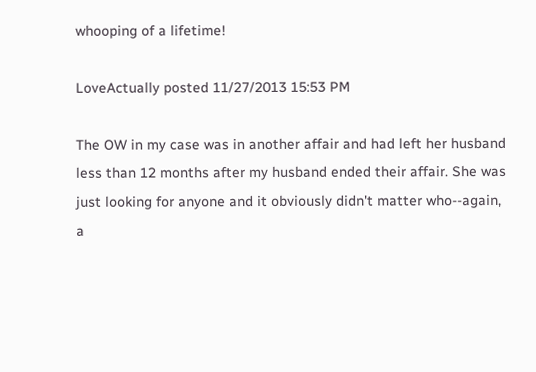whooping of a lifetime!

LoveActually posted 11/27/2013 15:53 PM

The OW in my case was in another affair and had left her husband less than 12 months after my husband ended their affair. She was just looking for anyone and it obviously didn't matter who--again, a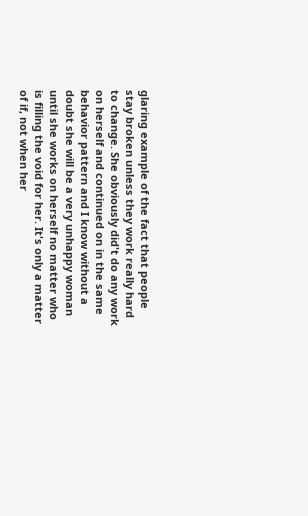glaring example of the fact that people stay broken unless they work really hard to change. She obviously did't do any work on herself and continued on in the same behavior pattern and I know without a doubt she will be a very unhappy woman until she works on herself no matter who is filling the void for her. It's only a matter of if, not when her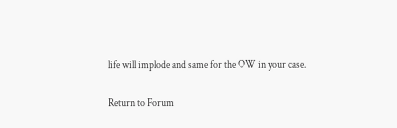life will implode and same for the OW in your case.

Return to Forum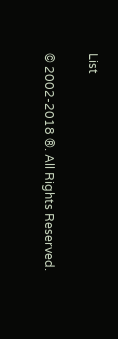List

© 2002-2018 ®. All Rights Reserved.